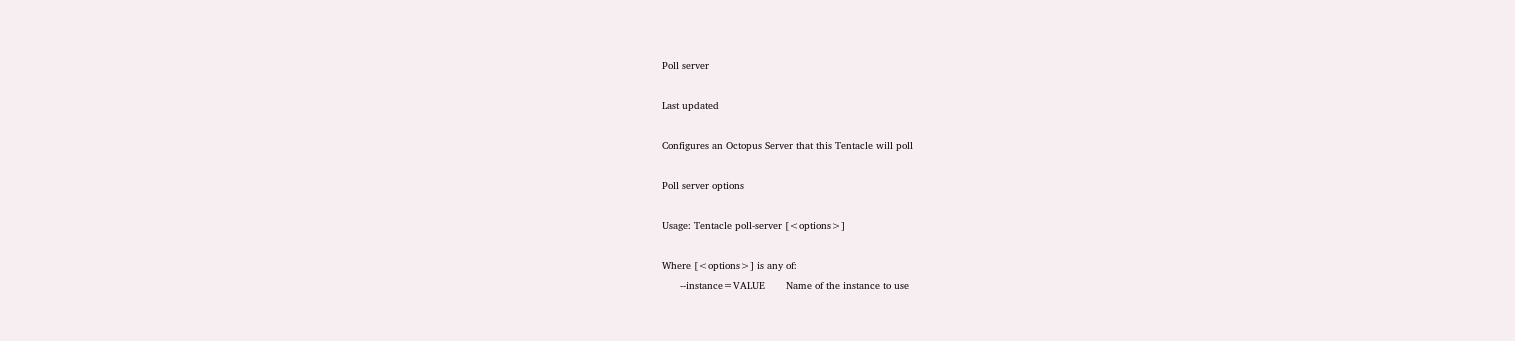Poll server

Last updated

Configures an Octopus Server that this Tentacle will poll

Poll server options

Usage: Tentacle poll-server [<options>]

Where [<options>] is any of:
      --instance=VALUE       Name of the instance to use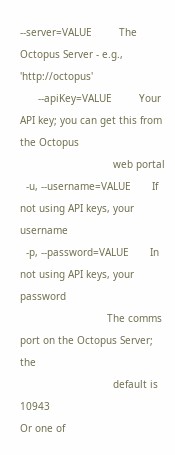--server=VALUE         The Octopus Server - e.g., 'http://octopus'
      --apiKey=VALUE         Your API key; you can get this from the Octopus
                               web portal
  -u, --username=VALUE       If not using API keys, your username
  -p, --password=VALUE       In not using API keys, your password
                             The comms port on the Octopus Server; the
                               default is 10943
Or one of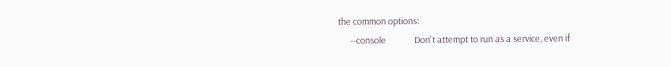the common options:
      --console              Don't attempt to run as a service, even if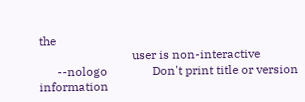the
                               user is non-interactive
      --nologo               Don't print title or version information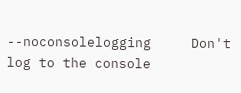--noconsolelogging     Don't log to the console